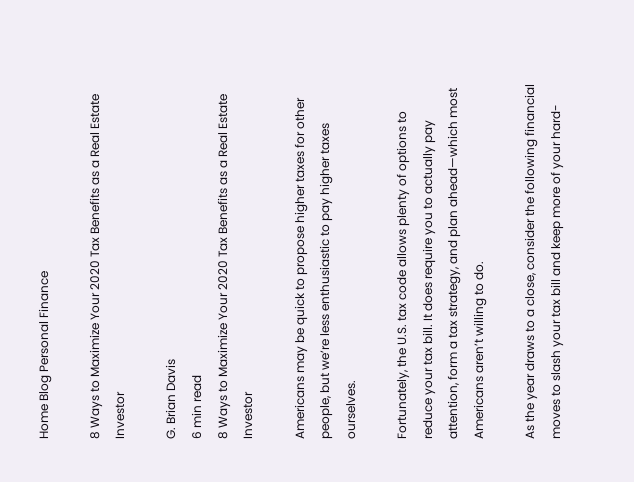Home Blog Personal Finance

8 Ways to Maximize Your 2020 Tax Benefits as a Real Estate Investor

G. Brian Davis
6 min read
8 Ways to Maximize Your 2020 Tax Benefits as a Real Estate Investor

Americans may be quick to propose higher taxes for other people, but we’re less enthusiastic to pay higher taxes ourselves.

Fortunately, the U.S. tax code allows plenty of options to reduce your tax bill. It does require you to actually pay attention, form a tax strategy, and plan ahead—which most Americans aren’t willing to do.

As the year draws to a close, consider the following financial moves to slash your tax bill and keep more of your hard-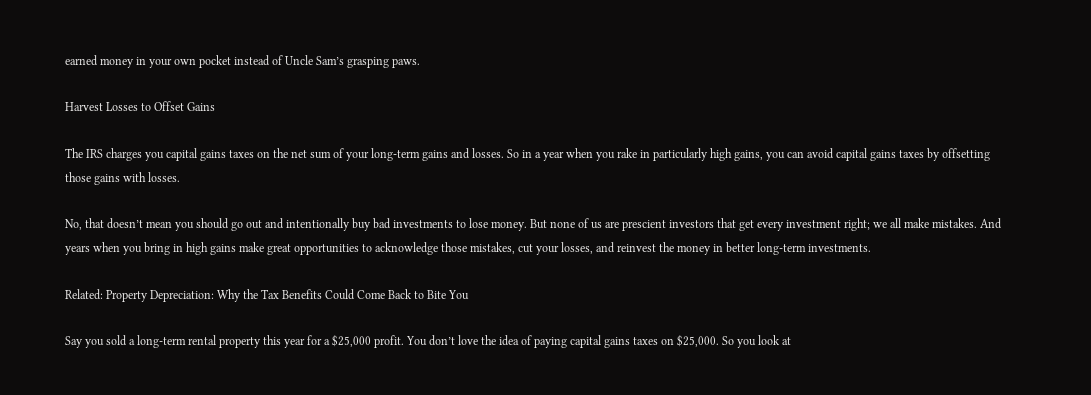earned money in your own pocket instead of Uncle Sam’s grasping paws.

Harvest Losses to Offset Gains

The IRS charges you capital gains taxes on the net sum of your long-term gains and losses. So in a year when you rake in particularly high gains, you can avoid capital gains taxes by offsetting those gains with losses.

No, that doesn’t mean you should go out and intentionally buy bad investments to lose money. But none of us are prescient investors that get every investment right; we all make mistakes. And years when you bring in high gains make great opportunities to acknowledge those mistakes, cut your losses, and reinvest the money in better long-term investments.

Related: Property Depreciation: Why the Tax Benefits Could Come Back to Bite You

Say you sold a long-term rental property this year for a $25,000 profit. You don’t love the idea of paying capital gains taxes on $25,000. So you look at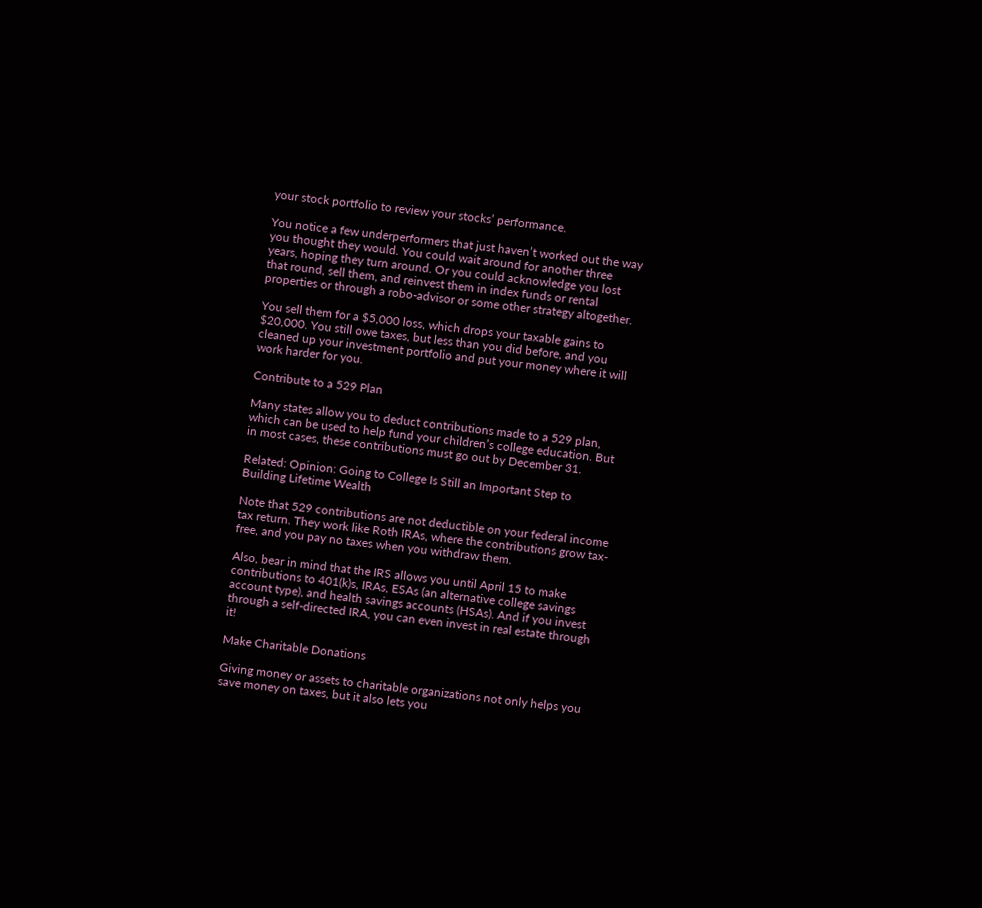your stock portfolio to review your stocks’ performance.

You notice a few underperformers that just haven’t worked out the way you thought they would. You could wait around for another three years, hoping they turn around. Or you could acknowledge you lost that round, sell them, and reinvest them in index funds or rental properties or through a robo-advisor or some other strategy altogether.

You sell them for a $5,000 loss, which drops your taxable gains to $20,000. You still owe taxes, but less than you did before, and you cleaned up your investment portfolio and put your money where it will work harder for you.

Contribute to a 529 Plan

Many states allow you to deduct contributions made to a 529 plan, which can be used to help fund your children’s college education. But in most cases, these contributions must go out by December 31.

Related: Opinion: Going to College Is Still an Important Step to Building Lifetime Wealth

Note that 529 contributions are not deductible on your federal income tax return. They work like Roth IRAs, where the contributions grow tax-free, and you pay no taxes when you withdraw them.

Also, bear in mind that the IRS allows you until April 15 to make contributions to 401(k)s, IRAs, ESAs (an alternative college savings account type), and health savings accounts (HSAs). And if you invest through a self-directed IRA, you can even invest in real estate through it!

Make Charitable Donations

Giving money or assets to charitable organizations not only helps you save money on taxes, but it also lets you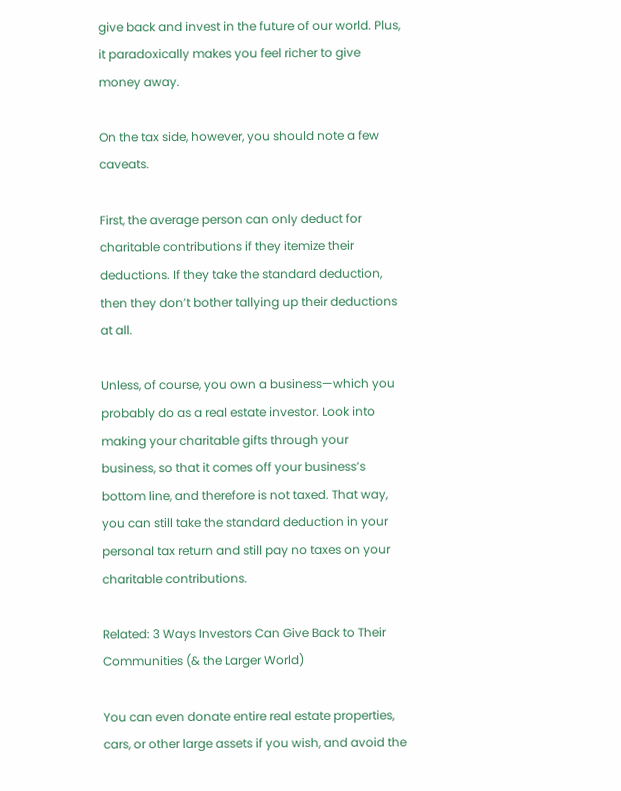give back and invest in the future of our world. Plus, it paradoxically makes you feel richer to give money away.

On the tax side, however, you should note a few caveats.

First, the average person can only deduct for charitable contributions if they itemize their deductions. If they take the standard deduction, then they don’t bother tallying up their deductions at all.

Unless, of course, you own a business—which you probably do as a real estate investor. Look into making your charitable gifts through your business, so that it comes off your business’s bottom line, and therefore is not taxed. That way, you can still take the standard deduction in your personal tax return and still pay no taxes on your charitable contributions.

Related: 3 Ways Investors Can Give Back to Their Communities (& the Larger World)

You can even donate entire real estate properties, cars, or other large assets if you wish, and avoid the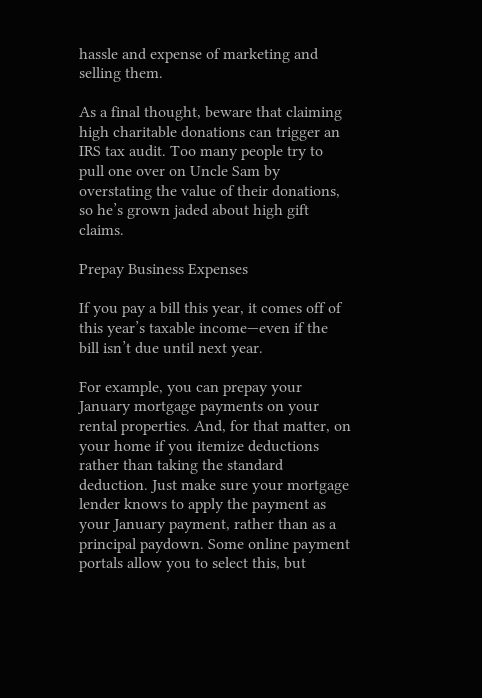hassle and expense of marketing and selling them.

As a final thought, beware that claiming high charitable donations can trigger an IRS tax audit. Too many people try to pull one over on Uncle Sam by overstating the value of their donations, so he’s grown jaded about high gift claims.

Prepay Business Expenses

If you pay a bill this year, it comes off of this year’s taxable income—even if the bill isn’t due until next year.

For example, you can prepay your January mortgage payments on your rental properties. And, for that matter, on your home if you itemize deductions rather than taking the standard deduction. Just make sure your mortgage lender knows to apply the payment as your January payment, rather than as a principal paydown. Some online payment portals allow you to select this, but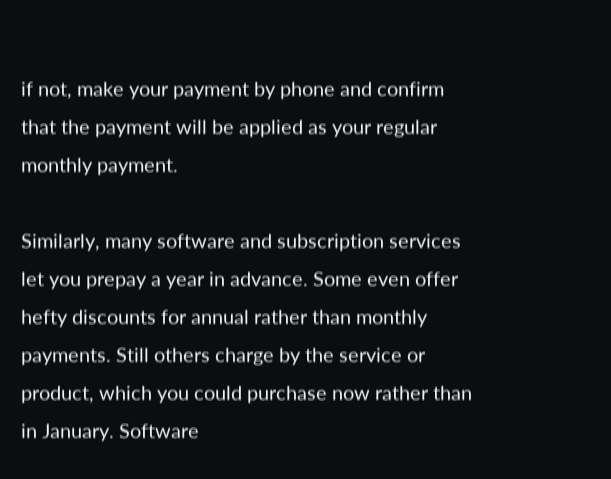if not, make your payment by phone and confirm that the payment will be applied as your regular monthly payment.

Similarly, many software and subscription services let you prepay a year in advance. Some even offer hefty discounts for annual rather than monthly payments. Still others charge by the service or product, which you could purchase now rather than in January. Software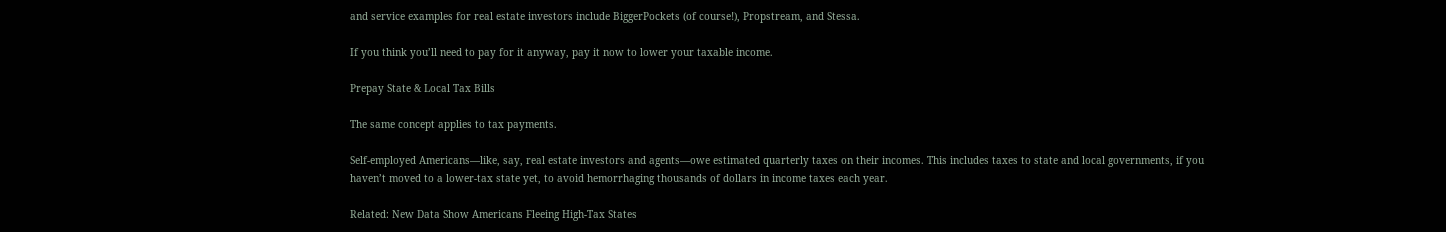and service examples for real estate investors include BiggerPockets (of course!), Propstream, and Stessa.

If you think you’ll need to pay for it anyway, pay it now to lower your taxable income.

Prepay State & Local Tax Bills

The same concept applies to tax payments.

Self-employed Americans—like, say, real estate investors and agents—owe estimated quarterly taxes on their incomes. This includes taxes to state and local governments, if you haven’t moved to a lower-tax state yet, to avoid hemorrhaging thousands of dollars in income taxes each year.

Related: New Data Show Americans Fleeing High-Tax States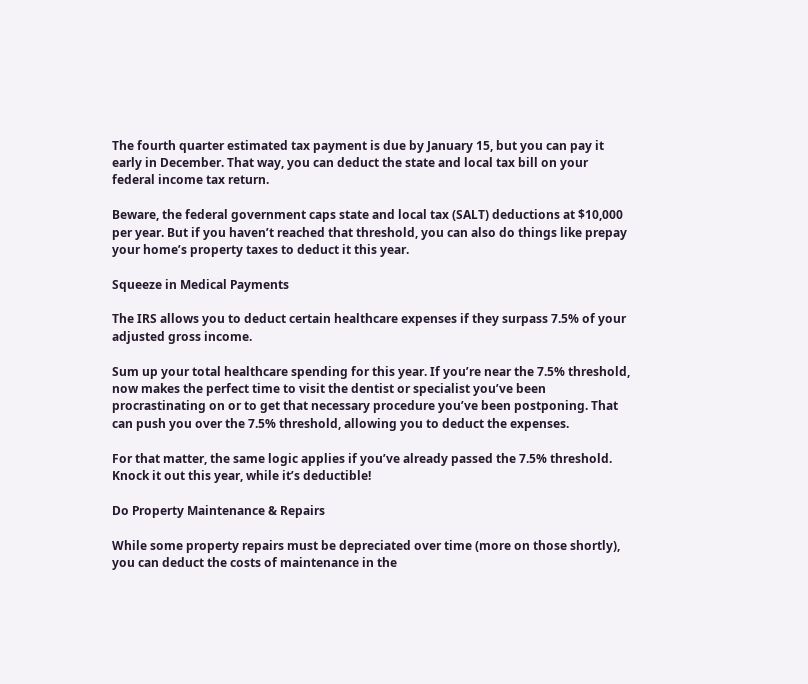The fourth quarter estimated tax payment is due by January 15, but you can pay it early in December. That way, you can deduct the state and local tax bill on your federal income tax return.

Beware, the federal government caps state and local tax (SALT) deductions at $10,000 per year. But if you haven’t reached that threshold, you can also do things like prepay your home’s property taxes to deduct it this year.

Squeeze in Medical Payments

The IRS allows you to deduct certain healthcare expenses if they surpass 7.5% of your adjusted gross income.

Sum up your total healthcare spending for this year. If you’re near the 7.5% threshold, now makes the perfect time to visit the dentist or specialist you’ve been procrastinating on or to get that necessary procedure you’ve been postponing. That can push you over the 7.5% threshold, allowing you to deduct the expenses.

For that matter, the same logic applies if you’ve already passed the 7.5% threshold. Knock it out this year, while it’s deductible!

Do Property Maintenance & Repairs

While some property repairs must be depreciated over time (more on those shortly), you can deduct the costs of maintenance in the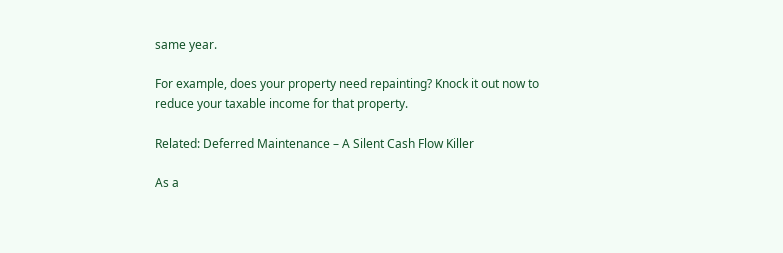same year.

For example, does your property need repainting? Knock it out now to reduce your taxable income for that property.

Related: Deferred Maintenance – A Silent Cash Flow Killer

As a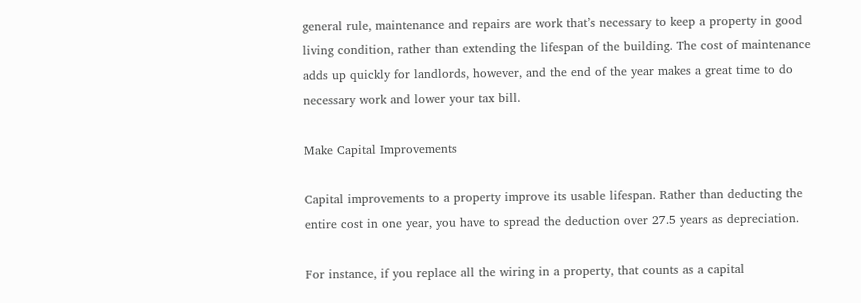general rule, maintenance and repairs are work that’s necessary to keep a property in good living condition, rather than extending the lifespan of the building. The cost of maintenance adds up quickly for landlords, however, and the end of the year makes a great time to do necessary work and lower your tax bill.

Make Capital Improvements

Capital improvements to a property improve its usable lifespan. Rather than deducting the entire cost in one year, you have to spread the deduction over 27.5 years as depreciation.

For instance, if you replace all the wiring in a property, that counts as a capital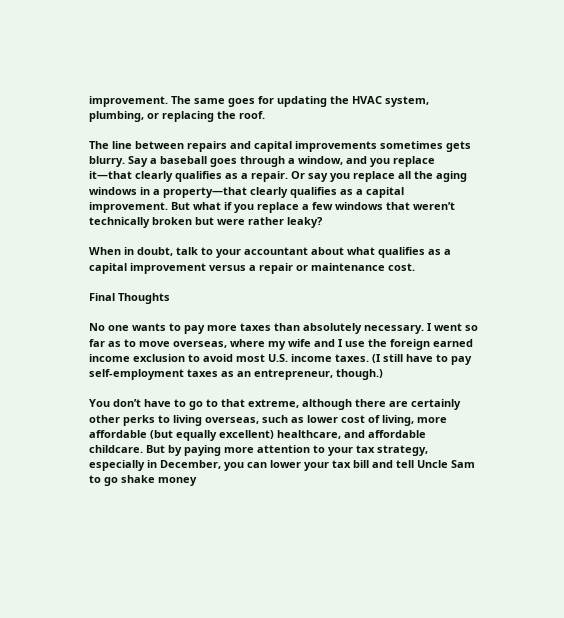improvement. The same goes for updating the HVAC system, plumbing, or replacing the roof.

The line between repairs and capital improvements sometimes gets blurry. Say a baseball goes through a window, and you replace it—that clearly qualifies as a repair. Or say you replace all the aging windows in a property—that clearly qualifies as a capital improvement. But what if you replace a few windows that weren’t technically broken but were rather leaky?

When in doubt, talk to your accountant about what qualifies as a capital improvement versus a repair or maintenance cost.

Final Thoughts

No one wants to pay more taxes than absolutely necessary. I went so far as to move overseas, where my wife and I use the foreign earned income exclusion to avoid most U.S. income taxes. (I still have to pay self-employment taxes as an entrepreneur, though.)

You don’t have to go to that extreme, although there are certainly other perks to living overseas, such as lower cost of living, more affordable (but equally excellent) healthcare, and affordable childcare. But by paying more attention to your tax strategy, especially in December, you can lower your tax bill and tell Uncle Sam to go shake money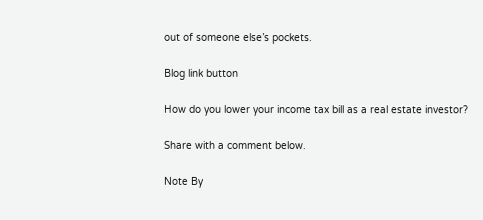out of someone else’s pockets.

Blog link button

How do you lower your income tax bill as a real estate investor?

Share with a comment below.

Note By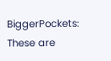BiggerPockets: These are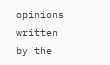opinions written by the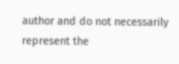author and do not necessarily represent the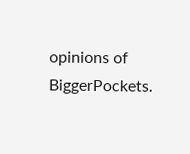opinions of BiggerPockets.